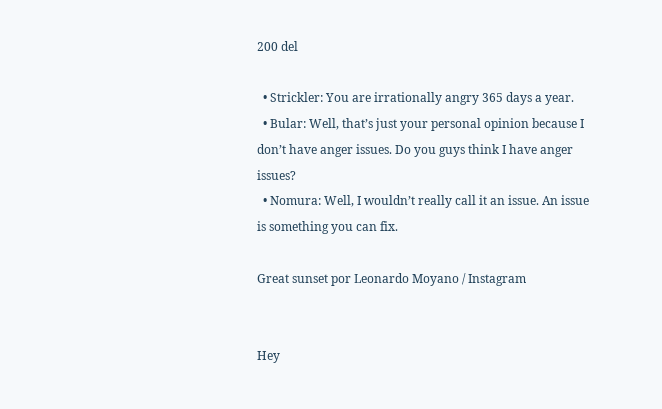200 del

  • Strickler: You are irrationally angry 365 days a year.
  • Bular: Well, that’s just your personal opinion because I don’t have anger issues. Do you guys think I have anger issues?
  • Nomura: Well, I wouldn’t really call it an issue. An issue is something you can fix.

Great sunset por Leonardo Moyano / Instagram


Hey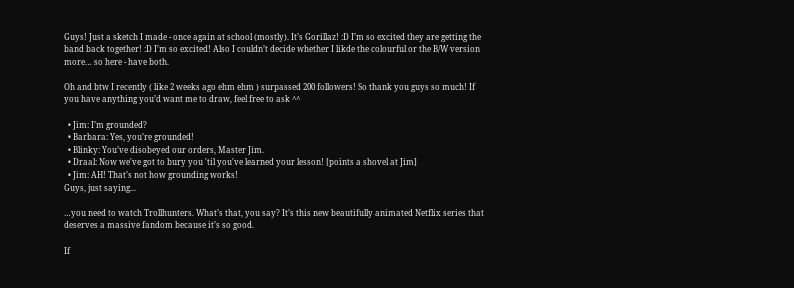Guys! Just a sketch I made - once again at school (mostly). It’s Gorillaz! :D I’m so excited they are getting the band back together! :D I’m so excited! Also I couldn’t decide whether I likde the colourful or the B/W version more… so here - have both.

Oh and btw I recently ( like 2 weeks ago ehm ehm ) surpassed 200 followers! So thank you guys so much! If you have anything you’d want me to draw, feel free to ask ^^

  • Jim: I’m grounded?
  • Barbara: Yes, you’re grounded!
  • Blinky: You’ve disobeyed our orders, Master Jim.
  • Draal: Now we've got to bury you 'til you've learned your lesson! [points a shovel at Jim]
  • Jim: AH! That’s not how grounding works!
Guys, just saying...

…you need to watch Trollhunters. What’s that, you say? It’s this new beautifully animated Netflix series that deserves a massive fandom because it’s so good.

If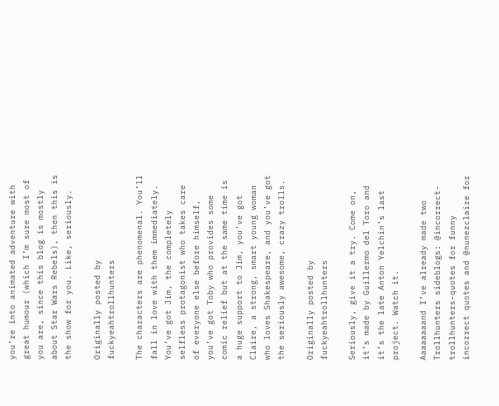you’re into animated adventure with great humour (which I’m sure most of you are, since this blog is mostly about Star Wars Rebels), then this is the show for you. Like, seriously.

Originally posted by fuckyeahtrollhunters

The characters are phenomenal. You’ll fall in love with them immediately. You’ve got Jim, the completely selfless protagonist who takes care of everyone else before himself, you’ve got Toby who provides some comic relief but at the same time is a huge support to Jim, you’ve got Claire, a strong, smart young woman who loves Shakespeare, and you’ve got the seriously awesome, crazy trolls.

Originally posted by fuckyeahtrollhunters

Seriously, give it a try. Come on, it’s made by Guillermo del Toro and it’s the late Anton Yelchin’s last project. Watch it.

Aaaaaaaand I’ve already made two Trollhunters sideblogs: @incorrect-trollhunters-quotes for funny incorrect quotes and @nunezclaire for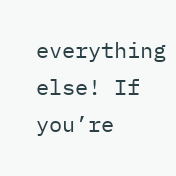everything else! If you’re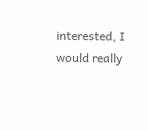interested, I would really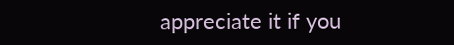appreciate it if you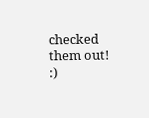checked them out! :)